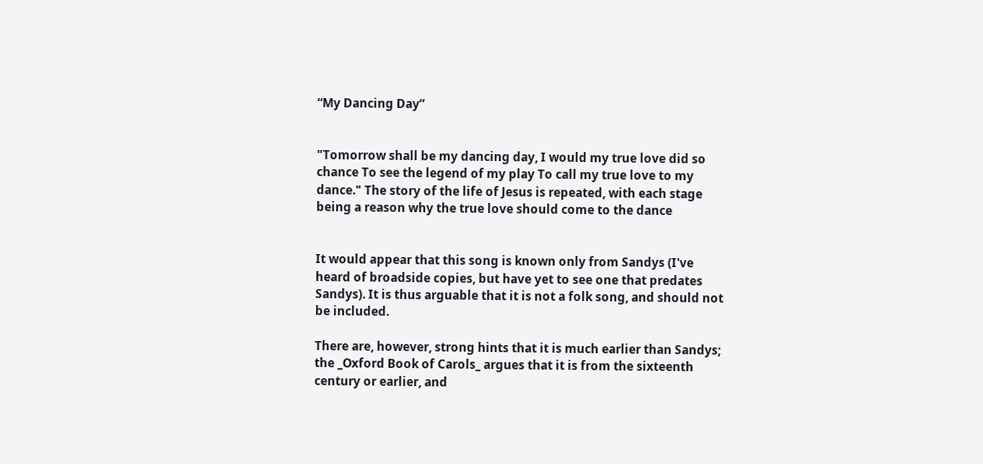“My Dancing Day”


"Tomorrow shall be my dancing day, I would my true love did so chance To see the legend of my play To call my true love to my dance." The story of the life of Jesus is repeated, with each stage being a reason why the true love should come to the dance


It would appear that this song is known only from Sandys (I've heard of broadside copies, but have yet to see one that predates Sandys). It is thus arguable that it is not a folk song, and should not be included.

There are, however, strong hints that it is much earlier than Sandys; the _Oxford Book of Carols_ argues that it is from the sixteenth century or earlier, and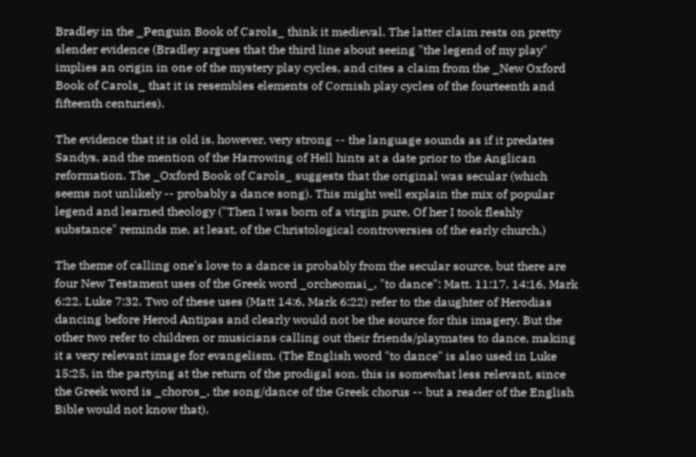Bradley in the _Penguin Book of Carols_ think it medieval. The latter claim rests on pretty slender evidence (Bradley argues that the third line about seeing "the legend of my play" implies an origin in one of the mystery play cycles, and cites a claim from the _New Oxford Book of Carols_ that it is resembles elements of Cornish play cycles of the fourteenth and fifteenth centuries).

The evidence that it is old is, however, very strong -- the language sounds as if it predates Sandys, and the mention of the Harrowing of Hell hints at a date prior to the Anglican reformation. The _Oxford Book of Carols_ suggests that the original was secular (which seems not unlikely -- probably a dance song). This might well explain the mix of popular legend and learned theology ("Then I was born of a virgin pure, Of her I took fleshly substance" reminds me, at least, of the Christological controversies of the early church.)

The theme of calling one's love to a dance is probably from the secular source, but there are four New Testament uses of the Greek word _orcheomai_, "to dance": Matt. 11:17, 14:16, Mark 6:22, Luke 7:32. Two of these uses (Matt 14:6, Mark 6:22) refer to the daughter of Herodias dancing before Herod Antipas and clearly would not be the source for this imagery. But the other two refer to children or musicians calling out their friends/playmates to dance, making it a very relevant image for evangelism. (The English word "to dance" is also used in Luke 15:25, in the partying at the return of the prodigal son. this is somewhat less relevant, since the Greek word is _choros_, the song/dance of the Greek chorus -- but a reader of the English Bible would not know that).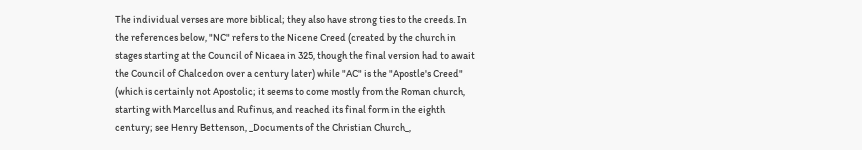The individual verses are more biblical; they also have strong ties to the creeds. In the references below, "NC" refers to the Nicene Creed (created by the church in stages starting at the Council of Nicaea in 325, though the final version had to await the Council of Chalcedon over a century later) while "AC" is the "Apostle's Creed" (which is certainly not Apostolic; it seems to come mostly from the Roman church, starting with Marcellus and Rufinus, and reached its final form in the eighth century; see Henry Bettenson, _Documents of the Christian Church_,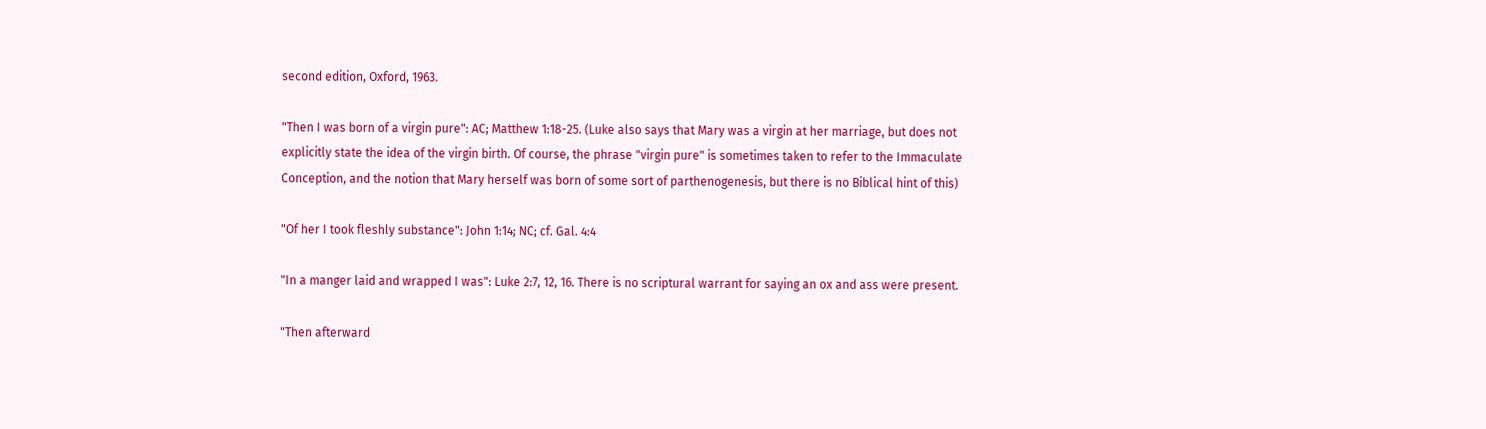second edition, Oxford, 1963.

"Then I was born of a virgin pure": AC; Matthew 1:18-25. (Luke also says that Mary was a virgin at her marriage, but does not explicitly state the idea of the virgin birth. Of course, the phrase "virgin pure" is sometimes taken to refer to the Immaculate Conception, and the notion that Mary herself was born of some sort of parthenogenesis, but there is no Biblical hint of this)

"Of her I took fleshly substance": John 1:14; NC; cf. Gal. 4:4

"In a manger laid and wrapped I was": Luke 2:7, 12, 16. There is no scriptural warrant for saying an ox and ass were present.

"Then afterward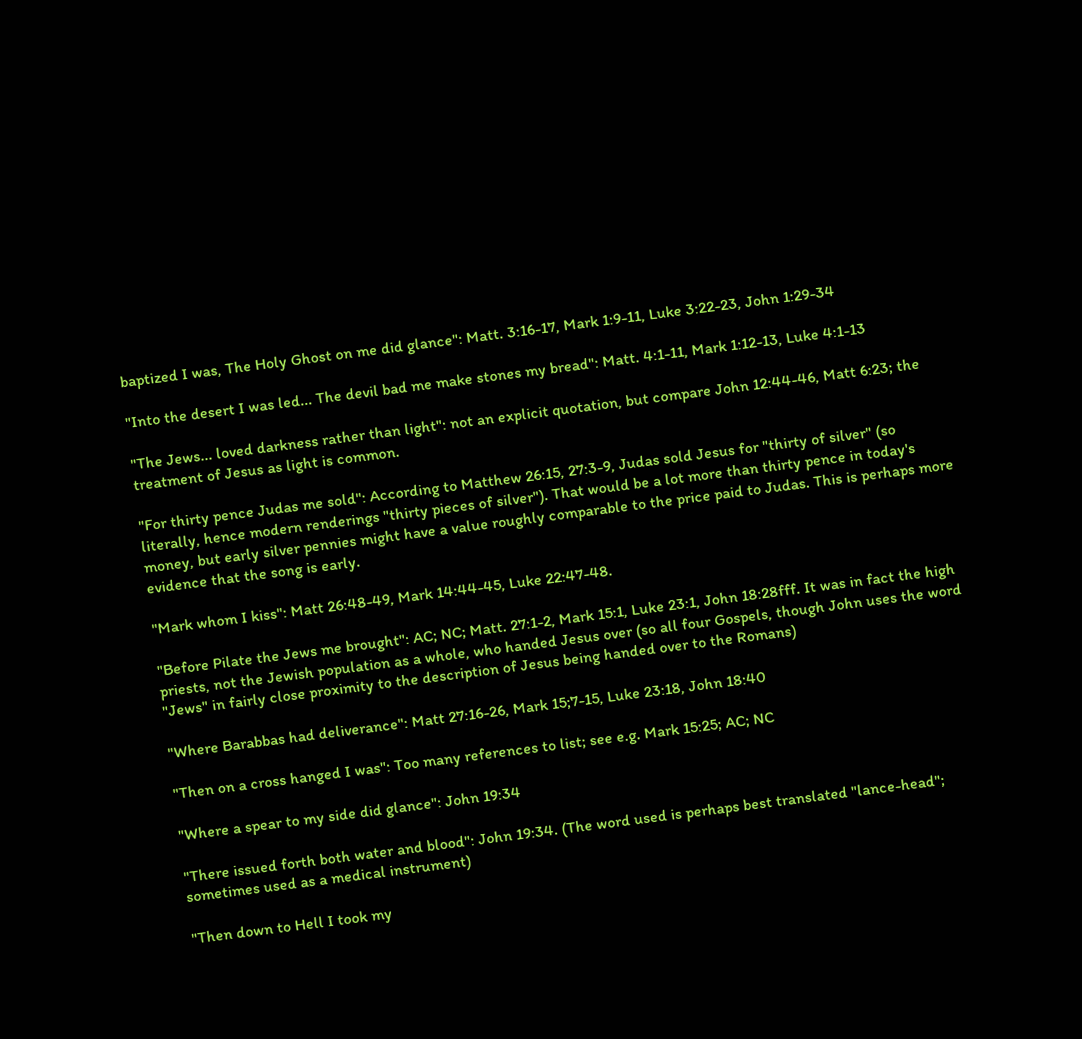baptized I was, The Holy Ghost on me did glance": Matt. 3:16-17, Mark 1:9-11, Luke 3:22-23, John 1:29-34

"Into the desert I was led... The devil bad me make stones my bread": Matt. 4:1-11, Mark 1:12-13, Luke 4:1-13

"The Jews... loved darkness rather than light": not an explicit quotation, but compare John 12:44-46, Matt 6:23; the treatment of Jesus as light is common.

"For thirty pence Judas me sold": According to Matthew 26:15, 27:3-9, Judas sold Jesus for "thirty of silver" (so literally, hence modern renderings "thirty pieces of silver"). That would be a lot more than thirty pence in today's money, but early silver pennies might have a value roughly comparable to the price paid to Judas. This is perhaps more evidence that the song is early.

"Mark whom I kiss": Matt 26:48-49, Mark 14:44-45, Luke 22:47-48.

"Before Pilate the Jews me brought": AC; NC; Matt. 27:1-2, Mark 15:1, Luke 23:1, John 18:28fff. It was in fact the high priests, not the Jewish population as a whole, who handed Jesus over (so all four Gospels, though John uses the word "Jews" in fairly close proximity to the description of Jesus being handed over to the Romans)

"Where Barabbas had deliverance": Matt 27:16-26, Mark 15;7-15, Luke 23:18, John 18:40

"Then on a cross hanged I was": Too many references to list; see e.g. Mark 15:25; AC; NC

"Where a spear to my side did glance": John 19:34

"There issued forth both water and blood": John 19:34. (The word used is perhaps best translated "lance-head"; sometimes used as a medical instrument)

"Then down to Hell I took my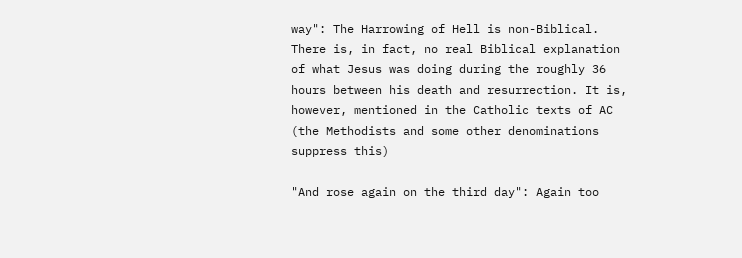way": The Harrowing of Hell is non-Biblical. There is, in fact, no real Biblical explanation of what Jesus was doing during the roughly 36 hours between his death and resurrection. It is, however, mentioned in the Catholic texts of AC (the Methodists and some other denominations suppress this)

"And rose again on the third day": Again too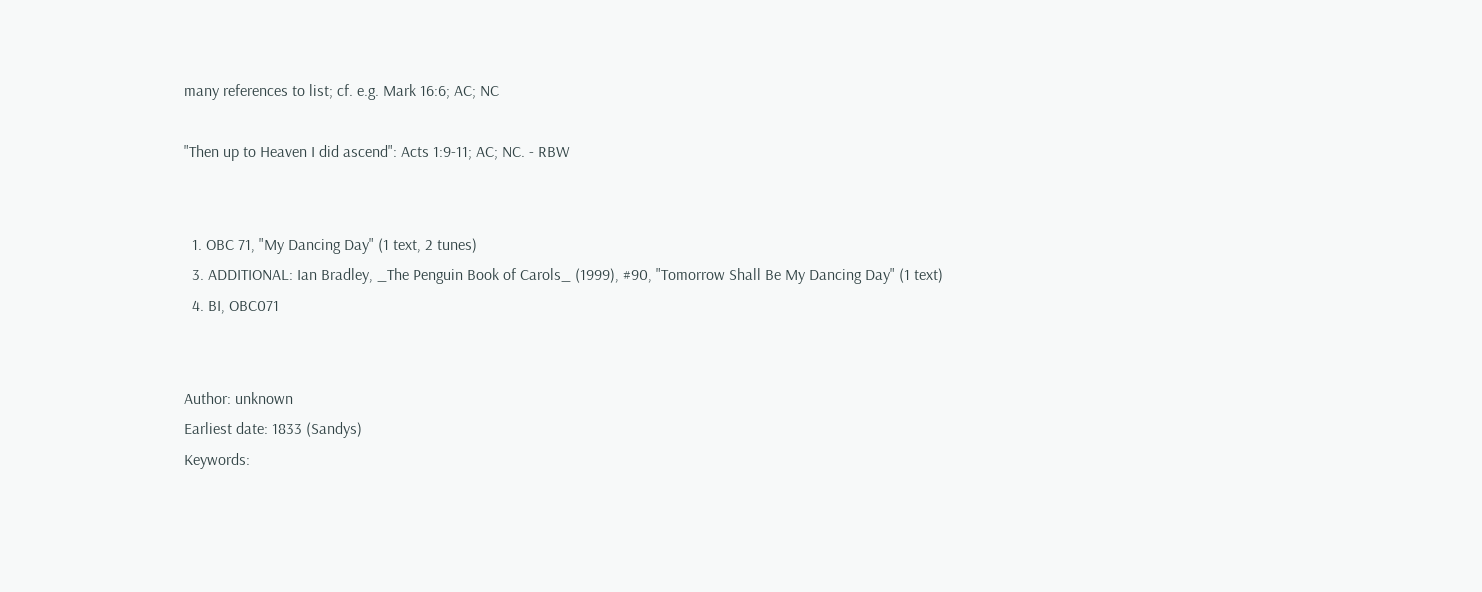many references to list; cf. e.g. Mark 16:6; AC; NC

"Then up to Heaven I did ascend": Acts 1:9-11; AC; NC. - RBW


  1. OBC 71, "My Dancing Day" (1 text, 2 tunes)
  3. ADDITIONAL: Ian Bradley, _The Penguin Book of Carols_ (1999), #90, "Tomorrow Shall Be My Dancing Day" (1 text)
  4. BI, OBC071


Author: unknown
Earliest date: 1833 (Sandys)
Keywords: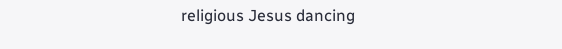religious Jesus dancing